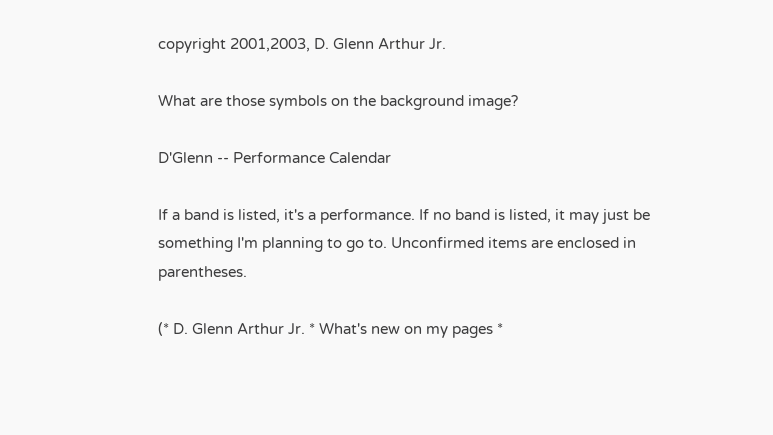copyright 2001,2003, D. Glenn Arthur Jr.

What are those symbols on the background image?

D'Glenn -- Performance Calendar

If a band is listed, it's a performance. If no band is listed, it may just be something I'm planning to go to. Unconfirmed items are enclosed in parentheses.

(* D. Glenn Arthur Jr. * What's new on my pages *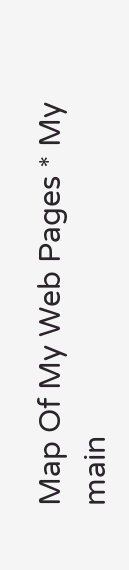Map Of My Web Pages * My main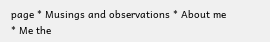page * Musings and observations * About me * Me the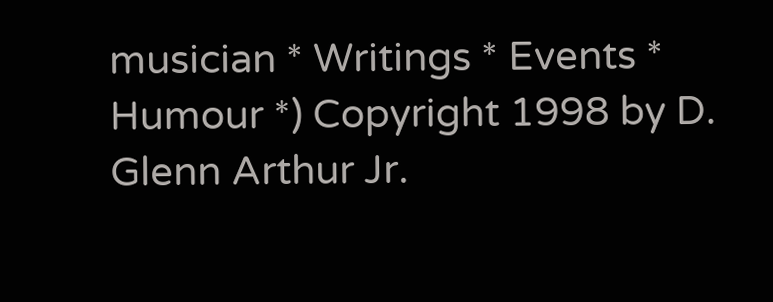musician * Writings * Events * Humour *) Copyright 1998 by D. Glenn Arthur Jr.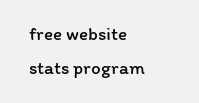free website stats program